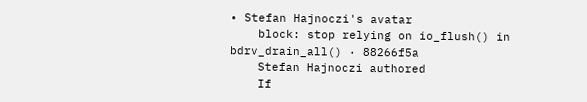• Stefan Hajnoczi's avatar
    block: stop relying on io_flush() in bdrv_drain_all() · 88266f5a
    Stefan Hajnoczi authored
    If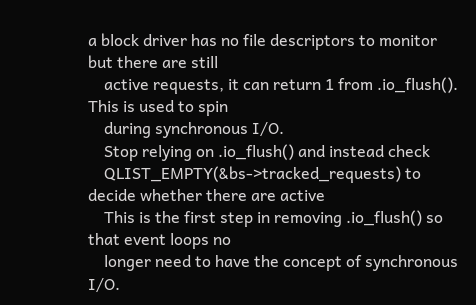a block driver has no file descriptors to monitor but there are still
    active requests, it can return 1 from .io_flush().  This is used to spin
    during synchronous I/O.
    Stop relying on .io_flush() and instead check
    QLIST_EMPTY(&bs->tracked_requests) to decide whether there are active
    This is the first step in removing .io_flush() so that event loops no
    longer need to have the concept of synchronous I/O.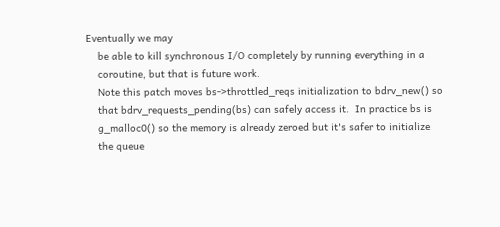Eventually we may
    be able to kill synchronous I/O completely by running everything in a
    coroutine, but that is future work.
    Note this patch moves bs->throttled_reqs initialization to bdrv_new() so
    that bdrv_requests_pending(bs) can safely access it.  In practice bs is
    g_malloc0() so the memory is already zeroed but it's safer to initialize
    the queue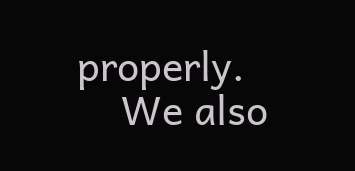properly.
    We also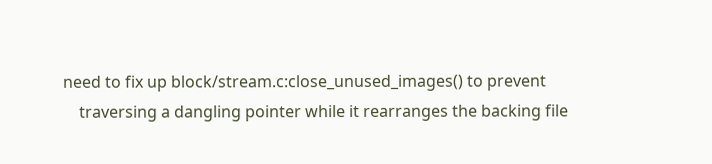need to fix up block/stream.c:close_unused_images() to prevent
    traversing a dangling pointer while it rearranges the backing file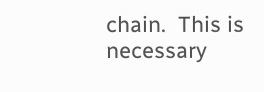chain.  This is necessary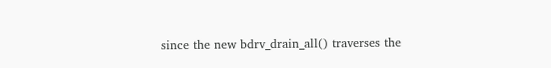since the new bdrv_drain_all() traverses the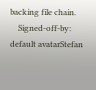backing file chain.
    Signed-off-by: default avatarStefan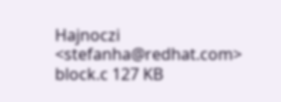Hajnoczi <stefanha@redhat.com>
block.c 127 KB